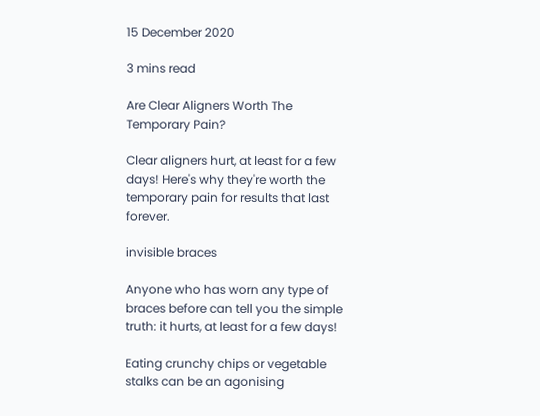15 December 2020

3 mins read

Are Clear Aligners Worth The Temporary Pain?

Clear aligners hurt, at least for a few days! Here's why they're worth the temporary pain for results that last forever.

invisible braces

Anyone who has worn any type of braces before can tell you the simple truth: it hurts, at least for a few days!

Eating crunchy chips or vegetable stalks can be an agonising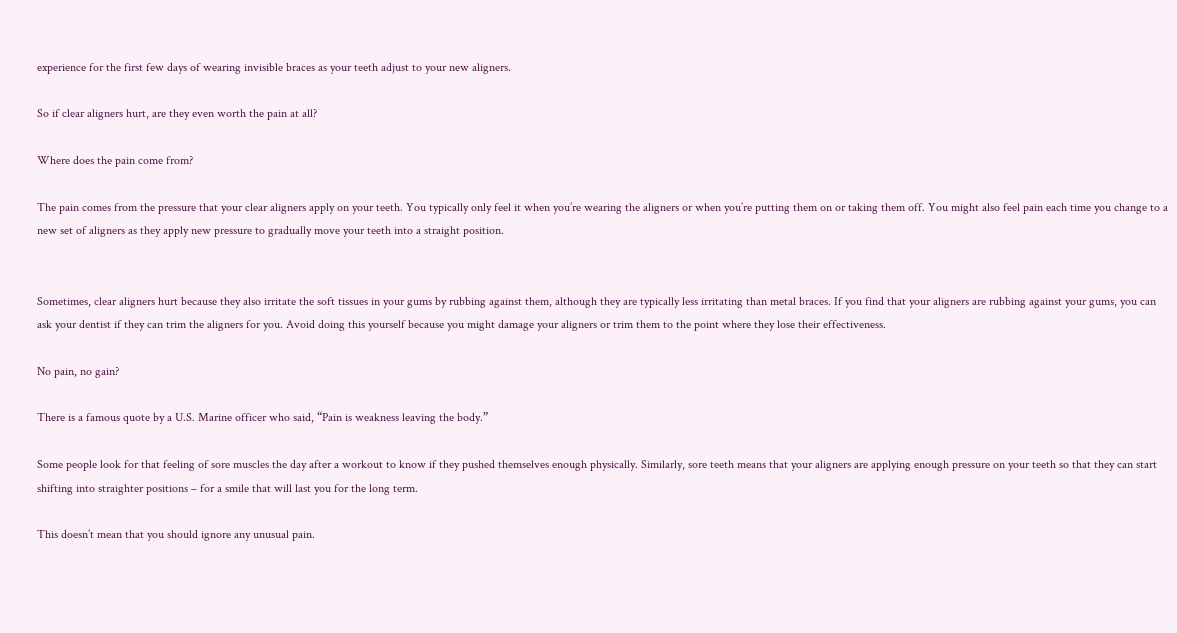experience for the first few days of wearing invisible braces as your teeth adjust to your new aligners.

So if clear aligners hurt, are they even worth the pain at all?

Where does the pain come from?

The pain comes from the pressure that your clear aligners apply on your teeth. You typically only feel it when you’re wearing the aligners or when you’re putting them on or taking them off. You might also feel pain each time you change to a new set of aligners as they apply new pressure to gradually move your teeth into a straight position.


Sometimes, clear aligners hurt because they also irritate the soft tissues in your gums by rubbing against them, although they are typically less irritating than metal braces. If you find that your aligners are rubbing against your gums, you can ask your dentist if they can trim the aligners for you. Avoid doing this yourself because you might damage your aligners or trim them to the point where they lose their effectiveness.

No pain, no gain?

There is a famous quote by a U.S. Marine officer who said, “Pain is weakness leaving the body.”

Some people look for that feeling of sore muscles the day after a workout to know if they pushed themselves enough physically. Similarly, sore teeth means that your aligners are applying enough pressure on your teeth so that they can start shifting into straighter positions – for a smile that will last you for the long term.

This doesn’t mean that you should ignore any unusual pain.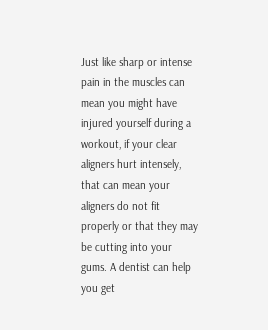Just like sharp or intense pain in the muscles can mean you might have injured yourself during a workout, if your clear aligners hurt intensely, that can mean your aligners do not fit properly or that they may be cutting into your gums. A dentist can help you get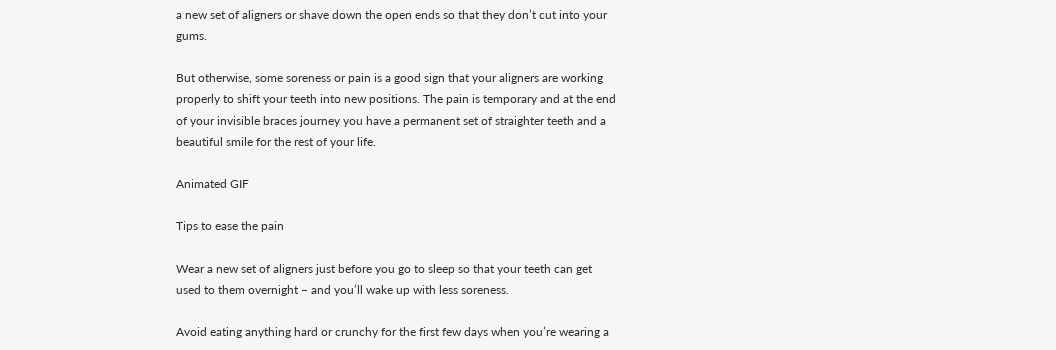a new set of aligners or shave down the open ends so that they don’t cut into your gums.

But otherwise, some soreness or pain is a good sign that your aligners are working properly to shift your teeth into new positions. The pain is temporary and at the end of your invisible braces journey you have a permanent set of straighter teeth and a beautiful smile for the rest of your life.

Animated GIF

Tips to ease the pain

Wear a new set of aligners just before you go to sleep so that your teeth can get used to them overnight – and you’ll wake up with less soreness.

Avoid eating anything hard or crunchy for the first few days when you’re wearing a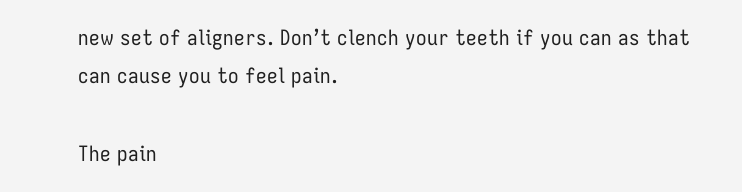new set of aligners. Don’t clench your teeth if you can as that can cause you to feel pain.

The pain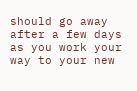should go away after a few days as you work your way to your new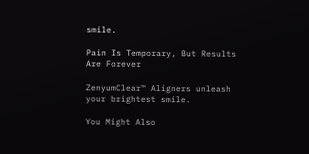smile.

Pain Is Temporary, But Results Are Forever

ZenyumClear™ Aligners unleash your brightest smile.

You Might Also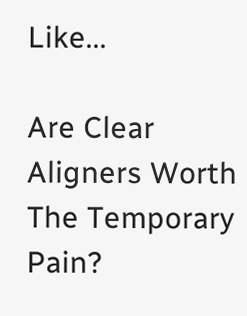Like...

Are Clear Aligners Worth The Temporary Pain?